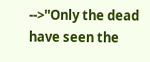-->''Only the dead have seen the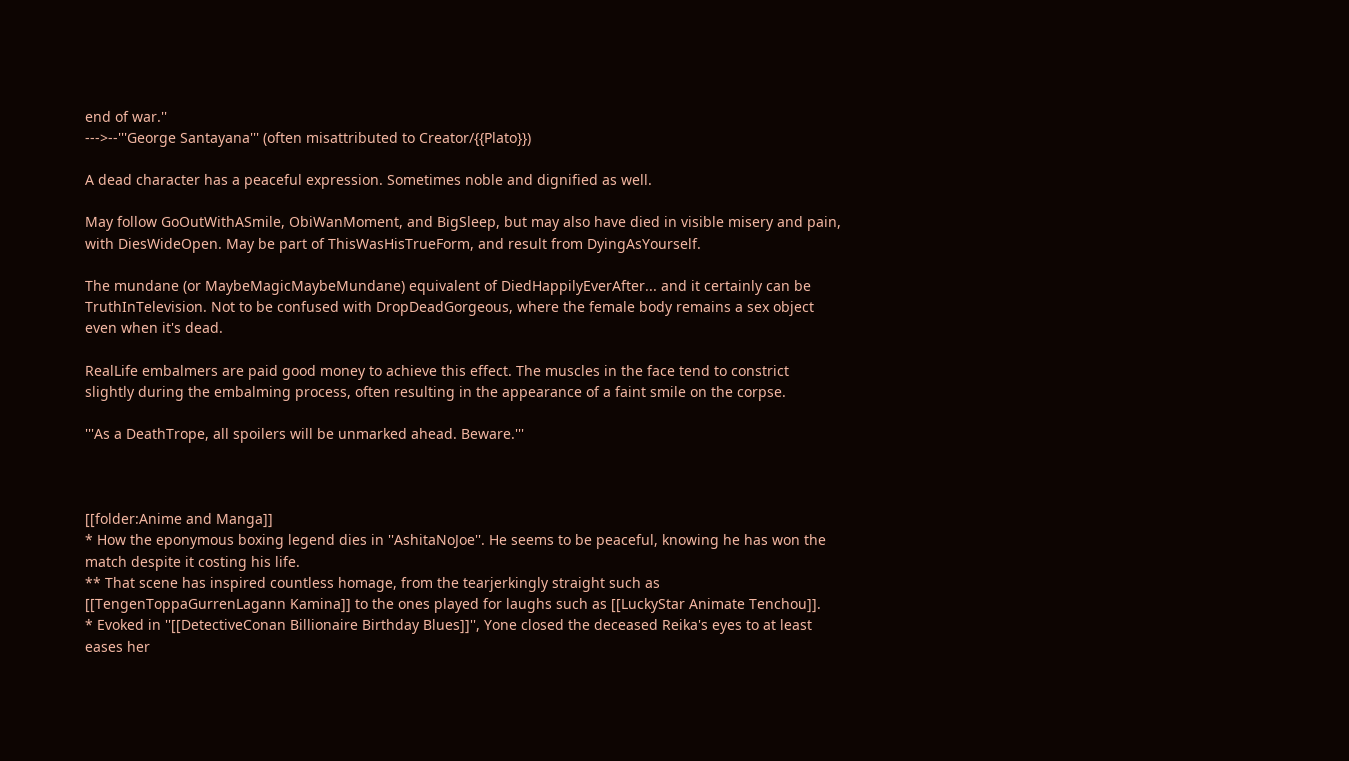end of war.''
--->--'''George Santayana''' (often misattributed to Creator/{{Plato}})

A dead character has a peaceful expression. Sometimes noble and dignified as well.

May follow GoOutWithASmile, ObiWanMoment, and BigSleep, but may also have died in visible misery and pain, with DiesWideOpen. May be part of ThisWasHisTrueForm, and result from DyingAsYourself.

The mundane (or MaybeMagicMaybeMundane) equivalent of DiedHappilyEverAfter... and it certainly can be TruthInTelevision. Not to be confused with DropDeadGorgeous, where the female body remains a sex object even when it's dead.

RealLife embalmers are paid good money to achieve this effect. The muscles in the face tend to constrict slightly during the embalming process, often resulting in the appearance of a faint smile on the corpse.

'''As a DeathTrope, all spoilers will be unmarked ahead. Beware.'''



[[folder:Anime and Manga]]
* How the eponymous boxing legend dies in ''AshitaNoJoe''. He seems to be peaceful, knowing he has won the match despite it costing his life.
** That scene has inspired countless homage, from the tearjerkingly straight such as [[TengenToppaGurrenLagann Kamina]] to the ones played for laughs such as [[LuckyStar Animate Tenchou]].
* Evoked in ''[[DetectiveConan Billionaire Birthday Blues]]'', Yone closed the deceased Reika's eyes to at least eases her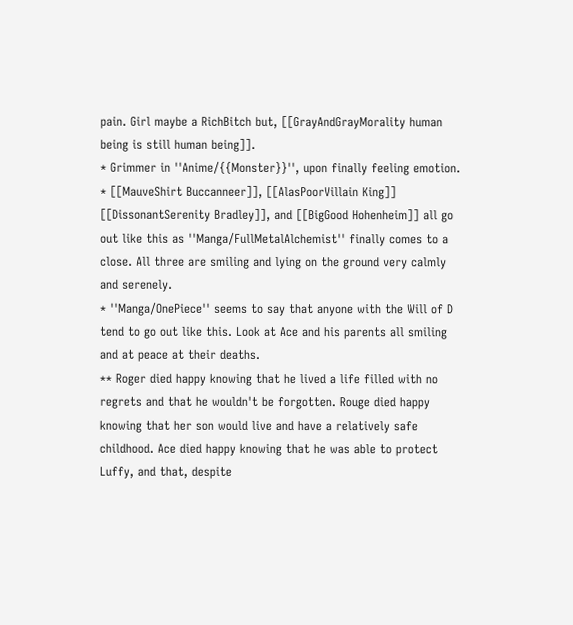pain. Girl maybe a RichBitch but, [[GrayAndGrayMorality human being is still human being]].
* Grimmer in ''Anime/{{Monster}}'', upon finally feeling emotion.
* [[MauveShirt Buccanneer]], [[AlasPoorVillain King]] [[DissonantSerenity Bradley]], and [[BigGood Hohenheim]] all go out like this as ''Manga/FullMetalAlchemist'' finally comes to a close. All three are smiling and lying on the ground very calmly and serenely.
* ''Manga/OnePiece'' seems to say that anyone with the Will of D tend to go out like this. Look at Ace and his parents all smiling and at peace at their deaths.
** Roger died happy knowing that he lived a life filled with no regrets and that he wouldn't be forgotten. Rouge died happy knowing that her son would live and have a relatively safe childhood. Ace died happy knowing that he was able to protect Luffy, and that, despite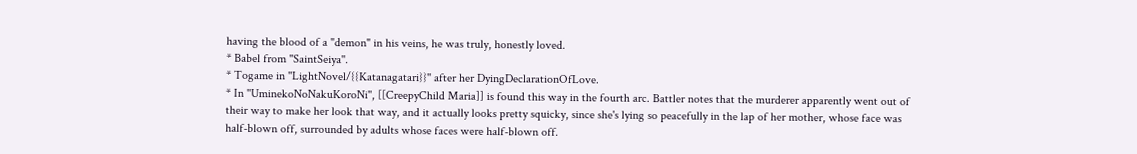having the blood of a "demon" in his veins, he was truly, honestly loved.
* Babel from ''SaintSeiya''.
* Togame in ''LightNovel/{{Katanagatari}}'' after her DyingDeclarationOfLove.
* In ''UminekoNoNakuKoroNi'', [[CreepyChild Maria]] is found this way in the fourth arc. Battler notes that the murderer apparently went out of their way to make her look that way, and it actually looks pretty squicky, since she's lying so peacefully in the lap of her mother, whose face was half-blown off, surrounded by adults whose faces were half-blown off.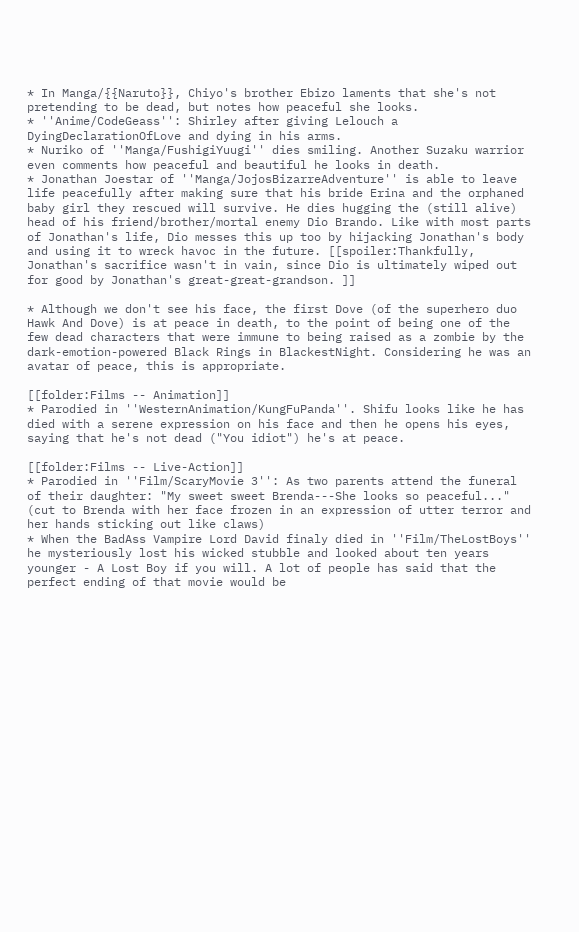* In Manga/{{Naruto}}, Chiyo's brother Ebizo laments that she's not pretending to be dead, but notes how peaceful she looks.
* ''Anime/CodeGeass'': Shirley after giving Lelouch a DyingDeclarationOfLove and dying in his arms.
* Nuriko of ''Manga/FushigiYuugi'' dies smiling. Another Suzaku warrior even comments how peaceful and beautiful he looks in death.
* Jonathan Joestar of ''Manga/JojosBizarreAdventure'' is able to leave life peacefully after making sure that his bride Erina and the orphaned baby girl they rescued will survive. He dies hugging the (still alive) head of his friend/brother/mortal enemy Dio Brando. Like with most parts of Jonathan's life, Dio messes this up too by hijacking Jonathan's body and using it to wreck havoc in the future. [[spoiler:Thankfully, Jonathan's sacrifice wasn't in vain, since Dio is ultimately wiped out for good by Jonathan's great-great-grandson. ]]

* Although we don't see his face, the first Dove (of the superhero duo Hawk And Dove) is at peace in death, to the point of being one of the few dead characters that were immune to being raised as a zombie by the dark-emotion-powered Black Rings in BlackestNight. Considering he was an avatar of peace, this is appropriate.

[[folder:Films -- Animation]]
* Parodied in ''WesternAnimation/KungFuPanda''. Shifu looks like he has died with a serene expression on his face and then he opens his eyes, saying that he's not dead ("You idiot") he's at peace.

[[folder:Films -- Live-Action]]
* Parodied in ''Film/ScaryMovie 3'': As two parents attend the funeral of their daughter: "My sweet sweet Brenda---She looks so peaceful..." (cut to Brenda with her face frozen in an expression of utter terror and her hands sticking out like claws)
* When the BadAss Vampire Lord David finaly died in ''Film/TheLostBoys'' he mysteriously lost his wicked stubble and looked about ten years younger - A Lost Boy if you will. A lot of people has said that the perfect ending of that movie would be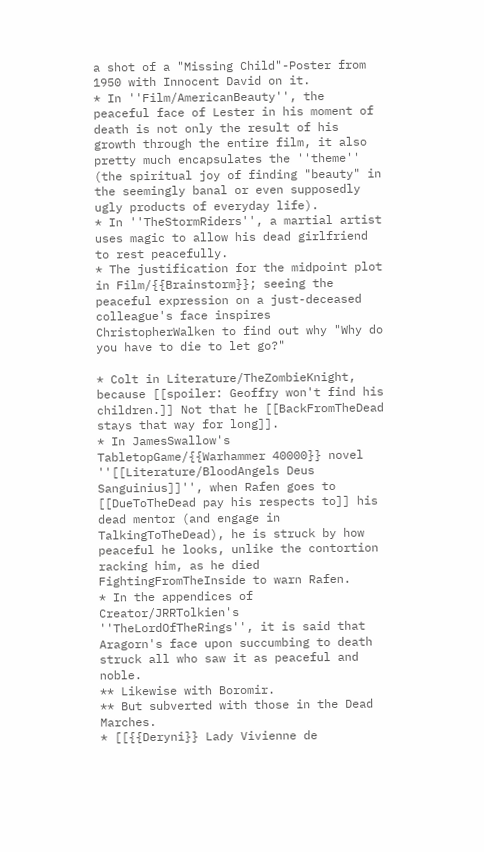a shot of a "Missing Child"-Poster from 1950 with Innocent David on it.
* In ''Film/AmericanBeauty'', the peaceful face of Lester in his moment of death is not only the result of his growth through the entire film, it also pretty much encapsulates the ''theme'' (the spiritual joy of finding "beauty" in the seemingly banal or even supposedly ugly products of everyday life).
* In ''TheStormRiders'', a martial artist uses magic to allow his dead girlfriend to rest peacefully.
* The justification for the midpoint plot in Film/{{Brainstorm}}; seeing the peaceful expression on a just-deceased colleague's face inspires ChristopherWalken to find out why "Why do you have to die to let go?"

* Colt in Literature/TheZombieKnight, because [[spoiler: Geoffry won't find his children.]] Not that he [[BackFromTheDead stays that way for long]].
* In JamesSwallow's TabletopGame/{{Warhammer 40000}} novel ''[[Literature/BloodAngels Deus Sanguinius]]'', when Rafen goes to [[DueToTheDead pay his respects to]] his dead mentor (and engage in TalkingToTheDead), he is struck by how peaceful he looks, unlike the contortion racking him, as he died FightingFromTheInside to warn Rafen.
* In the appendices of Creator/JRRTolkien's ''TheLordOfTheRings'', it is said that Aragorn's face upon succumbing to death struck all who saw it as peaceful and noble.
** Likewise with Boromir.
** But subverted with those in the Dead Marches.
* [[{{Deryni}} Lady Vivienne de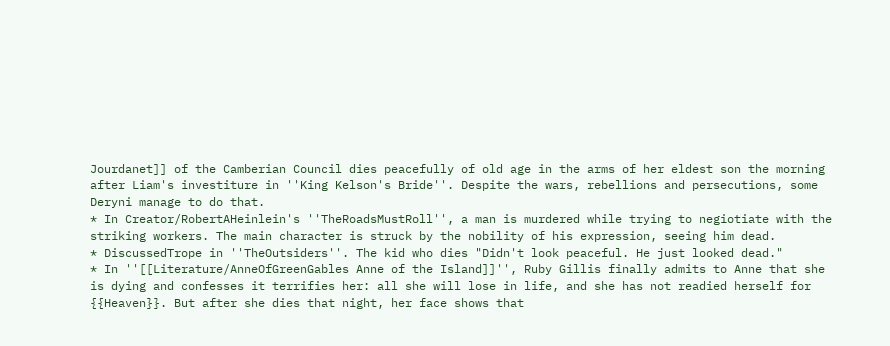Jourdanet]] of the Camberian Council dies peacefully of old age in the arms of her eldest son the morning after Liam's investiture in ''King Kelson's Bride''. Despite the wars, rebellions and persecutions, some Deryni manage to do that.
* In Creator/RobertAHeinlein's ''TheRoadsMustRoll'', a man is murdered while trying to negiotiate with the striking workers. The main character is struck by the nobility of his expression, seeing him dead.
* DiscussedTrope in ''TheOutsiders''. The kid who dies "Didn't look peaceful. He just looked dead."
* In ''[[Literature/AnneOfGreenGables Anne of the Island]]'', Ruby Gillis finally admits to Anne that she is dying and confesses it terrifies her: all she will lose in life, and she has not readied herself for {{Heaven}}. But after she dies that night, her face shows that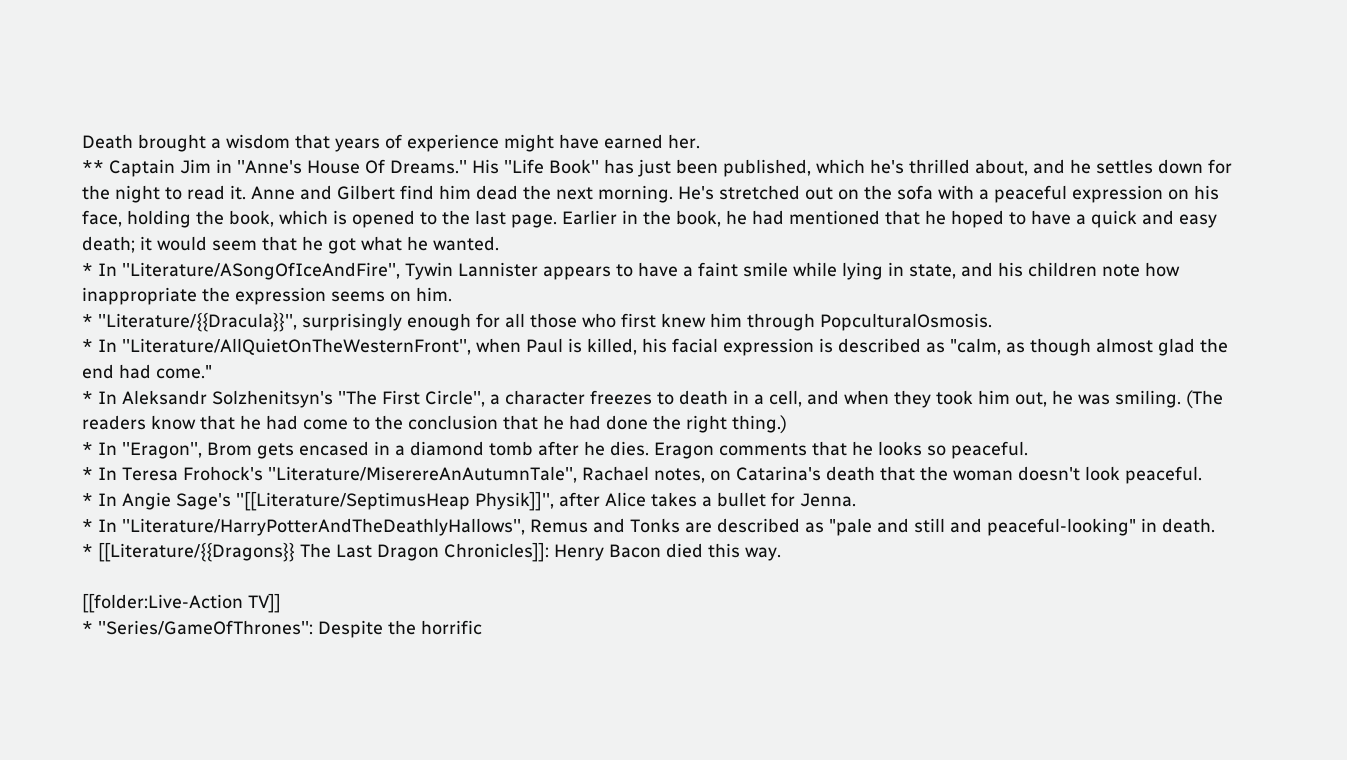Death brought a wisdom that years of experience might have earned her.
** Captain Jim in ''Anne's House Of Dreams.'' His ''Life Book'' has just been published, which he's thrilled about, and he settles down for the night to read it. Anne and Gilbert find him dead the next morning. He's stretched out on the sofa with a peaceful expression on his face, holding the book, which is opened to the last page. Earlier in the book, he had mentioned that he hoped to have a quick and easy death; it would seem that he got what he wanted.
* In ''Literature/ASongOfIceAndFire'', Tywin Lannister appears to have a faint smile while lying in state, and his children note how inappropriate the expression seems on him.
* ''Literature/{{Dracula}}'', surprisingly enough for all those who first knew him through PopculturalOsmosis.
* In ''Literature/AllQuietOnTheWesternFront'', when Paul is killed, his facial expression is described as "calm, as though almost glad the end had come."
* In Aleksandr Solzhenitsyn's ''The First Circle'', a character freezes to death in a cell, and when they took him out, he was smiling. (The readers know that he had come to the conclusion that he had done the right thing.)
* In ''Eragon'', Brom gets encased in a diamond tomb after he dies. Eragon comments that he looks so peaceful.
* In Teresa Frohock's ''Literature/MiserereAnAutumnTale'', Rachael notes, on Catarina's death that the woman doesn't look peaceful.
* In Angie Sage's ''[[Literature/SeptimusHeap Physik]]'', after Alice takes a bullet for Jenna.
* In ''Literature/HarryPotterAndTheDeathlyHallows'', Remus and Tonks are described as "pale and still and peaceful-looking" in death.
* [[Literature/{{Dragons}} The Last Dragon Chronicles]]: Henry Bacon died this way.

[[folder:Live-Action TV]]
* ''Series/GameOfThrones'': Despite the horrific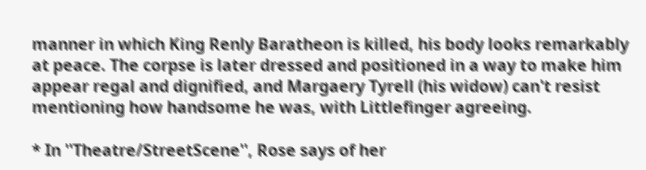manner in which King Renly Baratheon is killed, his body looks remarkably at peace. The corpse is later dressed and positioned in a way to make him appear regal and dignified, and Margaery Tyrell (his widow) can't resist mentioning how handsome he was, with Littlefinger agreeing.

* In ''Theatre/StreetScene'', Rose says of her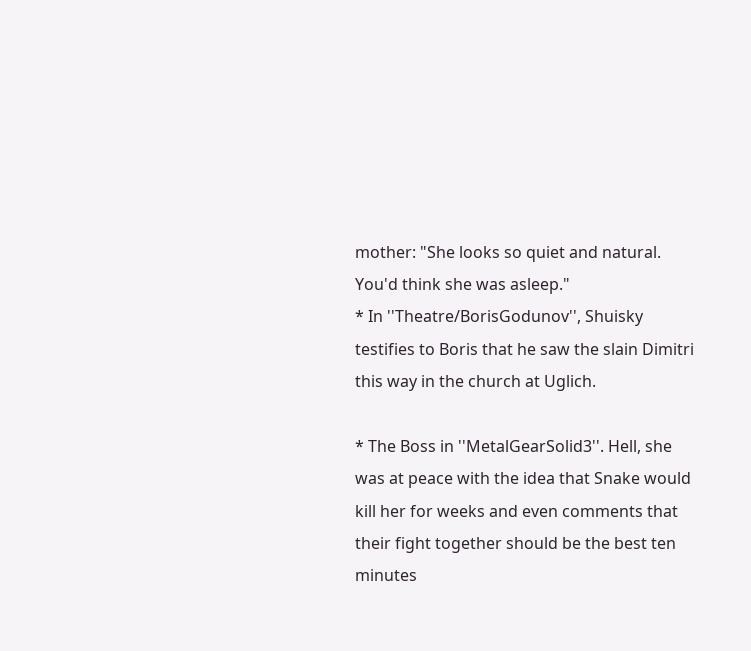mother: "She looks so quiet and natural. You'd think she was asleep."
* In ''Theatre/BorisGodunov'', Shuisky testifies to Boris that he saw the slain Dimitri this way in the church at Uglich.

* The Boss in ''MetalGearSolid3''. Hell, she was at peace with the idea that Snake would kill her for weeks and even comments that their fight together should be the best ten minutes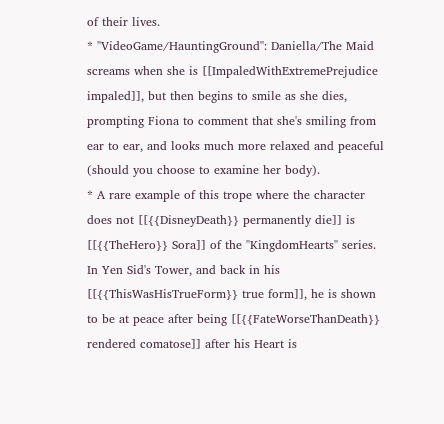of their lives.
* ''VideoGame/HauntingGround'': Daniella/The Maid screams when she is [[ImpaledWithExtremePrejudice impaled]], but then begins to smile as she dies, prompting Fiona to comment that she's smiling from ear to ear, and looks much more relaxed and peaceful (should you choose to examine her body).
* A rare example of this trope where the character does not [[{{DisneyDeath}} permanently die]] is [[{{TheHero}} Sora]] of the ''KingdomHearts'' series. In Yen Sid's Tower, and back in his [[{{ThisWasHisTrueForm}} true form]], he is shown to be at peace after being [[{{FateWorseThanDeath}} rendered comatose]] after his Heart is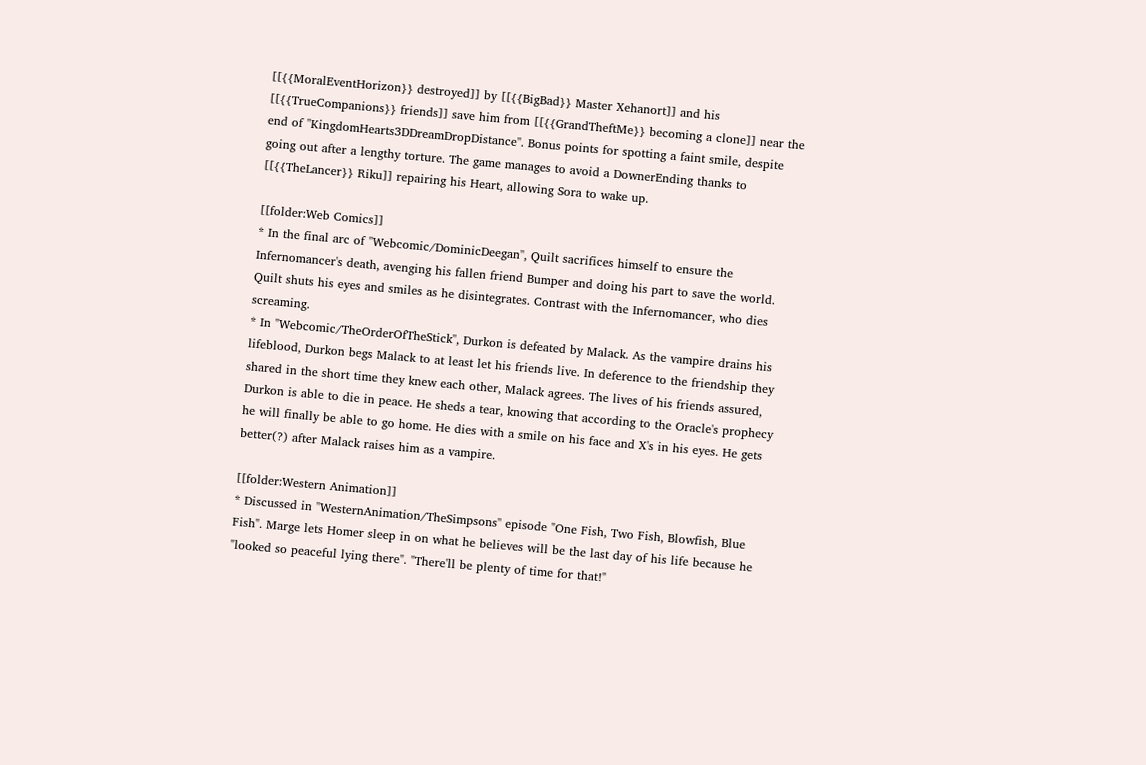[[{{MoralEventHorizon}} destroyed]] by [[{{BigBad}} Master Xehanort]] and his [[{{TrueCompanions}} friends]] save him from [[{{GrandTheftMe}} becoming a clone]] near the end of ''KingdomHearts3DDreamDropDistance''. Bonus points for spotting a faint smile, despite going out after a lengthy torture. The game manages to avoid a DownerEnding thanks to [[{{TheLancer}} Riku]] repairing his Heart, allowing Sora to wake up.

[[folder:Web Comics]]
* In the final arc of ''Webcomic/DominicDeegan'', Quilt sacrifices himself to ensure the Infernomancer's death, avenging his fallen friend Bumper and doing his part to save the world. Quilt shuts his eyes and smiles as he disintegrates. Contrast with the Infernomancer, who dies screaming.
* In ''Webcomic/TheOrderOfTheStick'', Durkon is defeated by Malack. As the vampire drains his lifeblood, Durkon begs Malack to at least let his friends live. In deference to the friendship they shared in the short time they knew each other, Malack agrees. The lives of his friends assured, Durkon is able to die in peace. He sheds a tear, knowing that according to the Oracle's prophecy he will finally be able to go home. He dies with a smile on his face and X's in his eyes. He gets better(?) after Malack raises him as a vampire.

[[folder:Western Animation]]
* Discussed in ''WesternAnimation/TheSimpsons'' episode "One Fish, Two Fish, Blowfish, Blue Fish". Marge lets Homer sleep in on what he believes will be the last day of his life because he "looked so peaceful lying there". "There'll be plenty of time for that!"